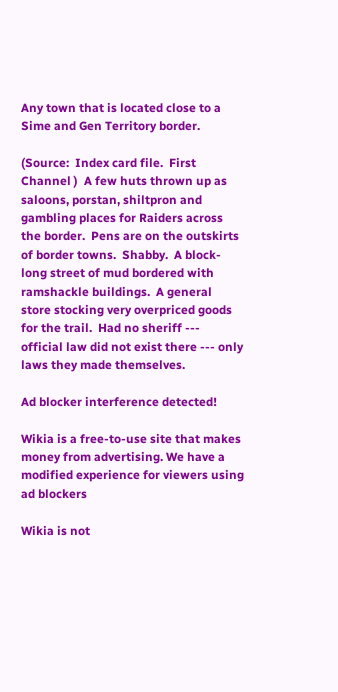Any town that is located close to a Sime and Gen Territory border.

(Source:  Index card file.  First Channel )  A few huts thrown up as saloons, porstan, shiltpron and gambling places for Raiders across the border.  Pens are on the outskirts of border towns.  Shabby.  A block-long street of mud bordered with ramshackle buildings.  A general store stocking very overpriced goods for the trail.  Had no sheriff ---  official law did not exist there --- only laws they made themselves.

Ad blocker interference detected!

Wikia is a free-to-use site that makes money from advertising. We have a modified experience for viewers using ad blockers

Wikia is not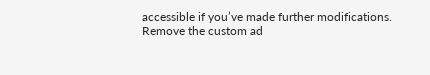accessible if you’ve made further modifications. Remove the custom ad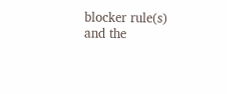blocker rule(s) and the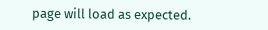page will load as expected.